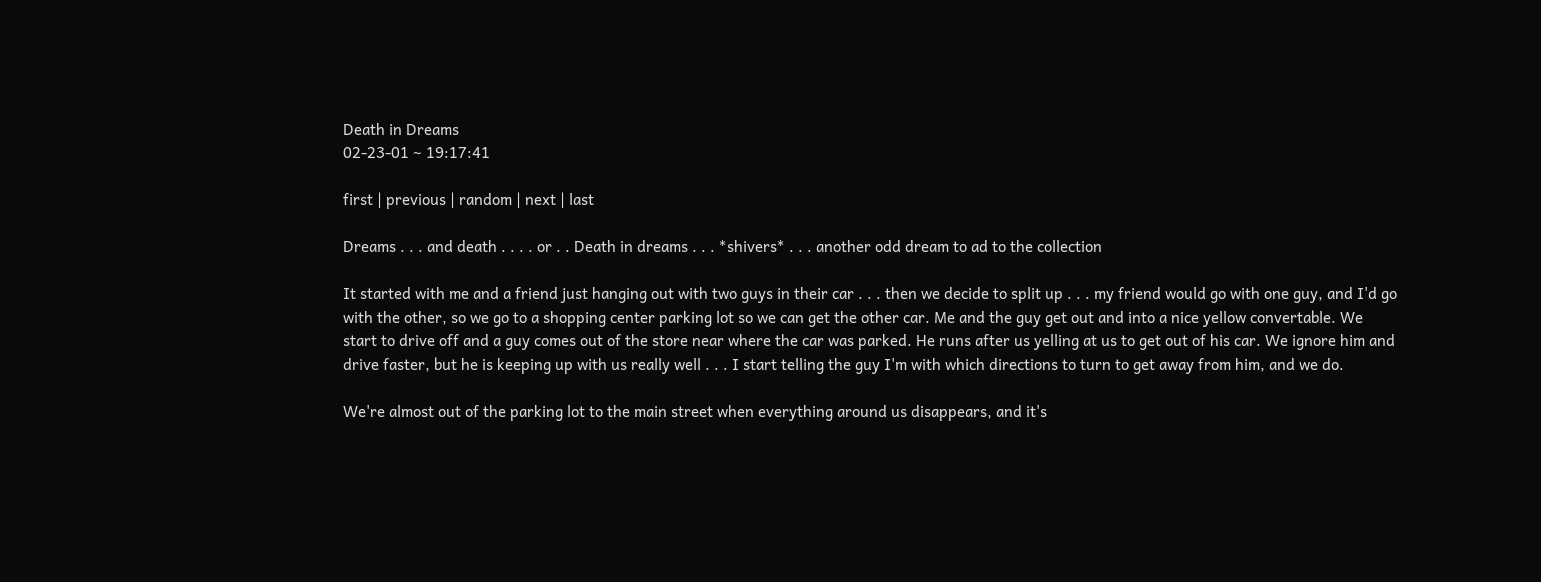Death in Dreams
02-23-01 ~ 19:17:41

first | previous | random | next | last

Dreams . . . and death . . . . or . . Death in dreams . . . *shivers* . . . another odd dream to ad to the collection

It started with me and a friend just hanging out with two guys in their car . . . then we decide to split up . . . my friend would go with one guy, and I'd go with the other, so we go to a shopping center parking lot so we can get the other car. Me and the guy get out and into a nice yellow convertable. We start to drive off and a guy comes out of the store near where the car was parked. He runs after us yelling at us to get out of his car. We ignore him and drive faster, but he is keeping up with us really well . . . I start telling the guy I'm with which directions to turn to get away from him, and we do.

We're almost out of the parking lot to the main street when everything around us disappears, and it's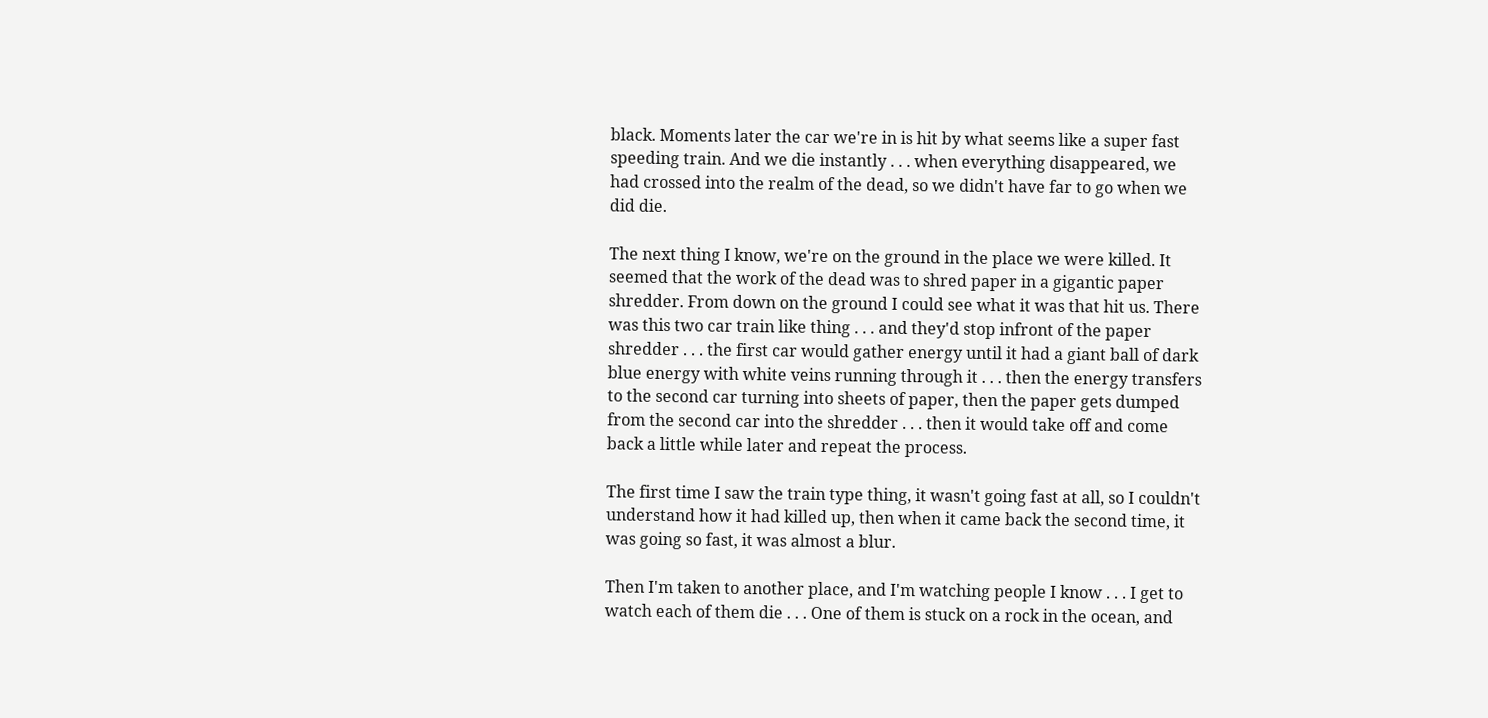black. Moments later the car we're in is hit by what seems like a super fast speeding train. And we die instantly . . . when everything disappeared, we had crossed into the realm of the dead, so we didn't have far to go when we did die.

The next thing I know, we're on the ground in the place we were killed. It seemed that the work of the dead was to shred paper in a gigantic paper shredder. From down on the ground I could see what it was that hit us. There was this two car train like thing . . . and they'd stop infront of the paper shredder . . . the first car would gather energy until it had a giant ball of dark blue energy with white veins running through it . . . then the energy transfers to the second car turning into sheets of paper, then the paper gets dumped from the second car into the shredder . . . then it would take off and come back a little while later and repeat the process.

The first time I saw the train type thing, it wasn't going fast at all, so I couldn't understand how it had killed up, then when it came back the second time, it was going so fast, it was almost a blur.

Then I'm taken to another place, and I'm watching people I know . . . I get to watch each of them die . . . One of them is stuck on a rock in the ocean, and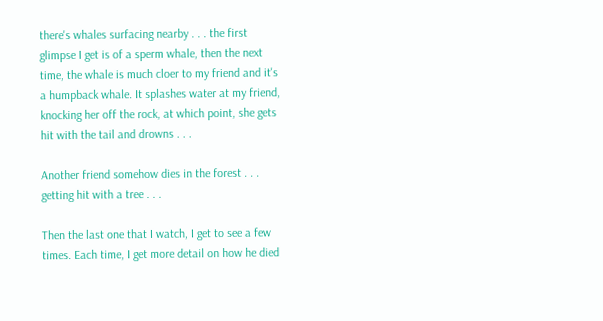there's whales surfacing nearby . . . the first glimpse I get is of a sperm whale, then the next time, the whale is much cloer to my friend and it's a humpback whale. It splashes water at my friend, knocking her off the rock, at which point, she gets hit with the tail and drowns . . .

Another friend somehow dies in the forest . . . getting hit with a tree . . .

Then the last one that I watch, I get to see a few times. Each time, I get more detail on how he died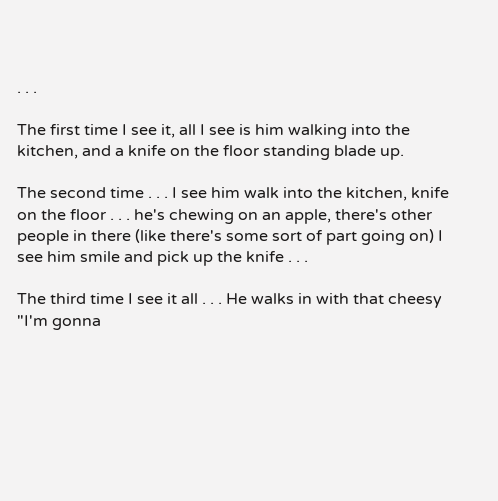. . .

The first time I see it, all I see is him walking into the kitchen, and a knife on the floor standing blade up.

The second time . . . I see him walk into the kitchen, knife on the floor . . . he's chewing on an apple, there's other people in there (like there's some sort of part going on) I see him smile and pick up the knife . . .

The third time I see it all . . . He walks in with that cheesy "I'm gonna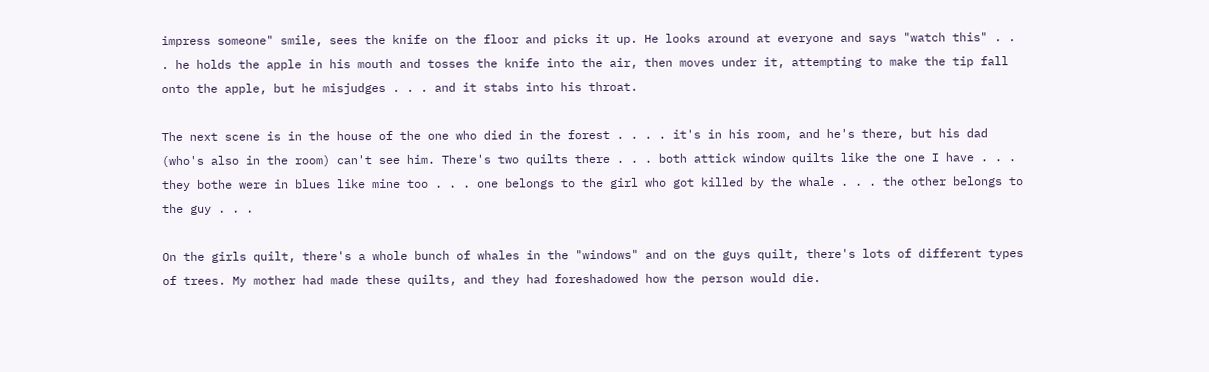impress someone" smile, sees the knife on the floor and picks it up. He looks around at everyone and says "watch this" . . . he holds the apple in his mouth and tosses the knife into the air, then moves under it, attempting to make the tip fall onto the apple, but he misjudges . . . and it stabs into his throat.

The next scene is in the house of the one who died in the forest . . . . it's in his room, and he's there, but his dad (who's also in the room) can't see him. There's two quilts there . . . both attick window quilts like the one I have . . . they bothe were in blues like mine too . . . one belongs to the girl who got killed by the whale . . . the other belongs to the guy . . .

On the girls quilt, there's a whole bunch of whales in the "windows" and on the guys quilt, there's lots of different types of trees. My mother had made these quilts, and they had foreshadowed how the person would die.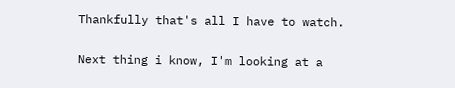Thankfully that's all I have to watch.

Next thing i know, I'm looking at a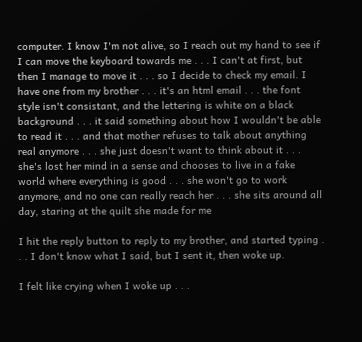computer. I know I'm not alive, so I reach out my hand to see if I can move the keyboard towards me . . . I can't at first, but then I manage to move it . . . so I decide to check my email. I have one from my brother . . . it's an html email . . . the font style isn't consistant, and the lettering is white on a black background . . . it said something about how I wouldn't be able to read it . . . and that mother refuses to talk about anything real anymore . . . she just doesn't want to think about it . . . she's lost her mind in a sense and chooses to live in a fake world where everything is good . . . she won't go to work anymore, and no one can really reach her . . . she sits around all day, staring at the quilt she made for me

I hit the reply button to reply to my brother, and started typing . . . I don't know what I said, but I sent it, then woke up.

I felt like crying when I woke up . . .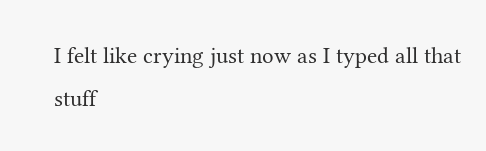I felt like crying just now as I typed all that stuff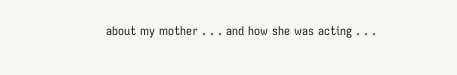about my mother . . . and how she was acting . . .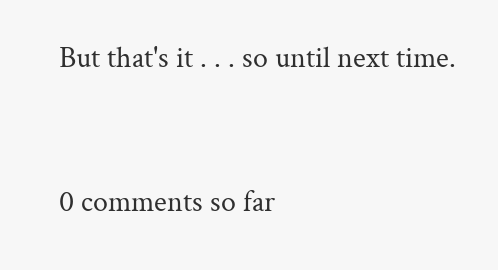But that's it . . . so until next time.


0 comments so far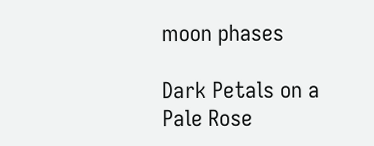moon phases

Dark Petals on a Pale Rose